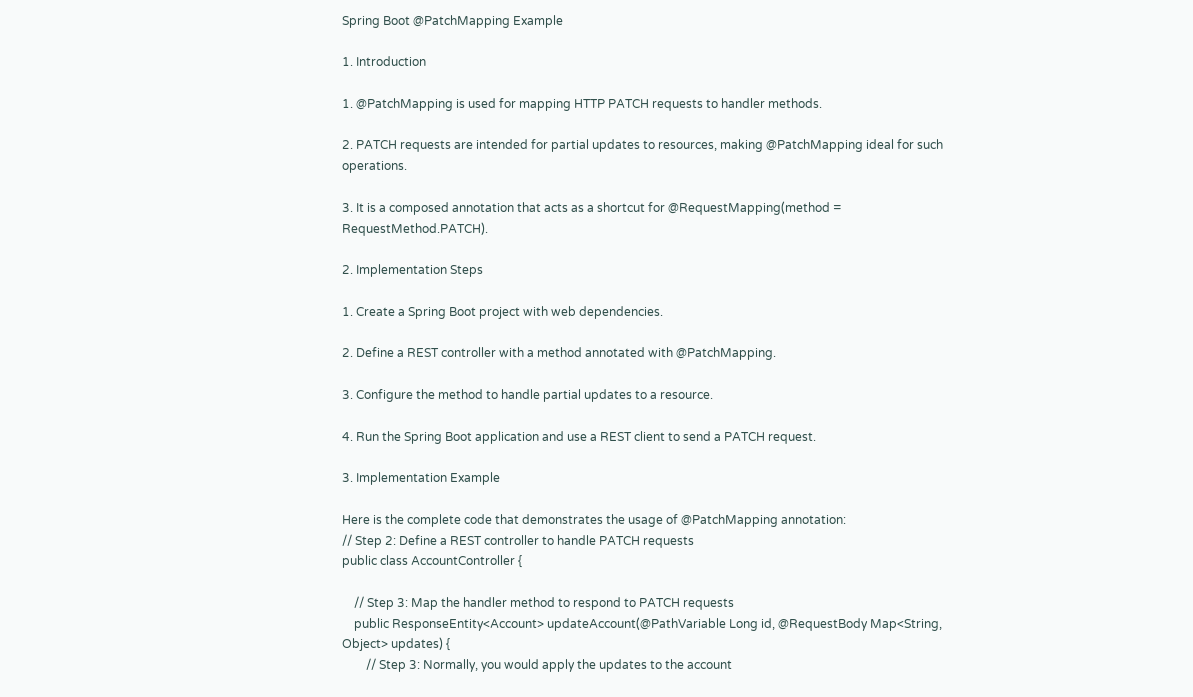Spring Boot @PatchMapping Example

1. Introduction

1. @PatchMapping is used for mapping HTTP PATCH requests to handler methods.

2. PATCH requests are intended for partial updates to resources, making @PatchMapping ideal for such operations.

3. It is a composed annotation that acts as a shortcut for @RequestMapping(method = RequestMethod.PATCH).

2. Implementation Steps

1. Create a Spring Boot project with web dependencies.

2. Define a REST controller with a method annotated with @PatchMapping.

3. Configure the method to handle partial updates to a resource.

4. Run the Spring Boot application and use a REST client to send a PATCH request.

3. Implementation Example

Here is the complete code that demonstrates the usage of @PatchMapping annotation:
// Step 2: Define a REST controller to handle PATCH requests
public class AccountController {

    // Step 3: Map the handler method to respond to PATCH requests
    public ResponseEntity<Account> updateAccount(@PathVariable Long id, @RequestBody Map<String, Object> updates) {
        // Step 3: Normally, you would apply the updates to the account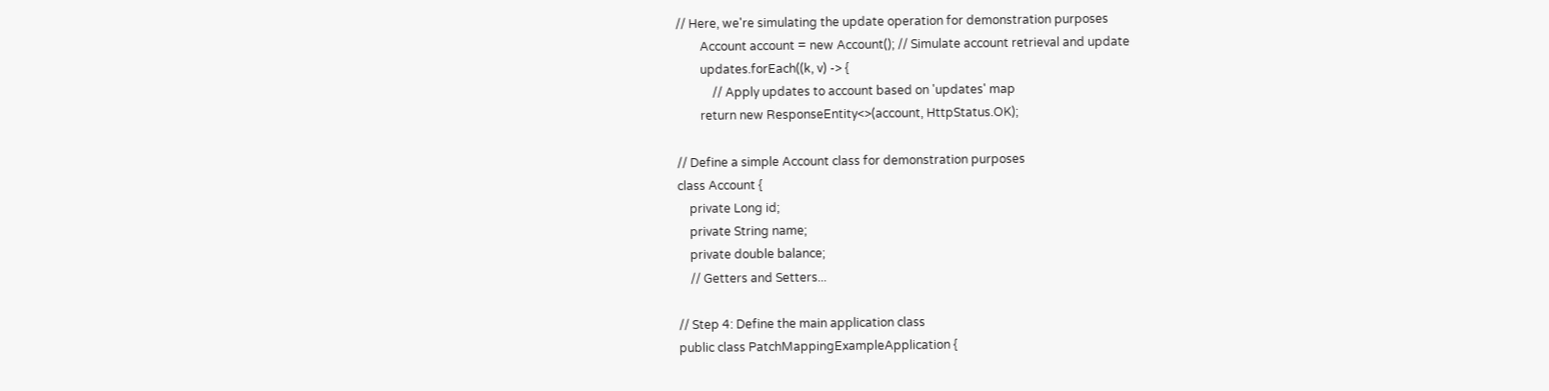// Here, we're simulating the update operation for demonstration purposes
        Account account = new Account(); // Simulate account retrieval and update
        updates.forEach((k, v) -> {
            // Apply updates to account based on 'updates' map
        return new ResponseEntity<>(account, HttpStatus.OK);

// Define a simple Account class for demonstration purposes
class Account {
    private Long id;
    private String name;
    private double balance;
    // Getters and Setters...

// Step 4: Define the main application class
public class PatchMappingExampleApplication {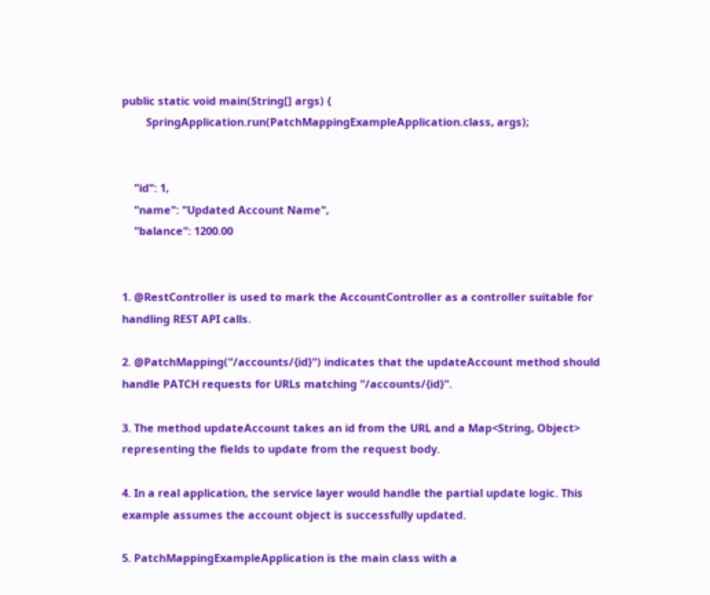public static void main(String[] args) {
        SpringApplication.run(PatchMappingExampleApplication.class, args);


    "id": 1,
    "name": "Updated Account Name",
    "balance": 1200.00


1. @RestController is used to mark the AccountController as a controller suitable for handling REST API calls.

2. @PatchMapping("/accounts/{id}") indicates that the updateAccount method should handle PATCH requests for URLs matching "/accounts/{id}".

3. The method updateAccount takes an id from the URL and a Map<String, Object> representing the fields to update from the request body.

4. In a real application, the service layer would handle the partial update logic. This example assumes the account object is successfully updated.

5. PatchMappingExampleApplication is the main class with a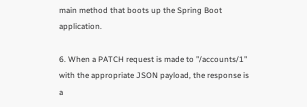main method that boots up the Spring Boot application.

6. When a PATCH request is made to "/accounts/1" with the appropriate JSON payload, the response is a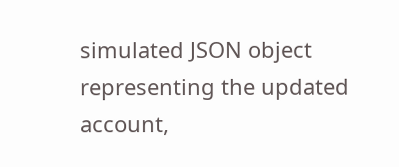simulated JSON object representing the updated account,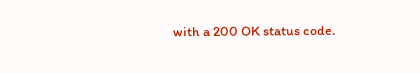with a 200 OK status code.